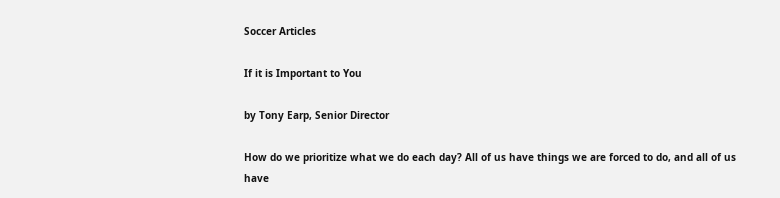Soccer Articles

If it is Important to You

by Tony Earp, Senior Director

How do we prioritize what we do each day? All of us have things we are forced to do, and all of us have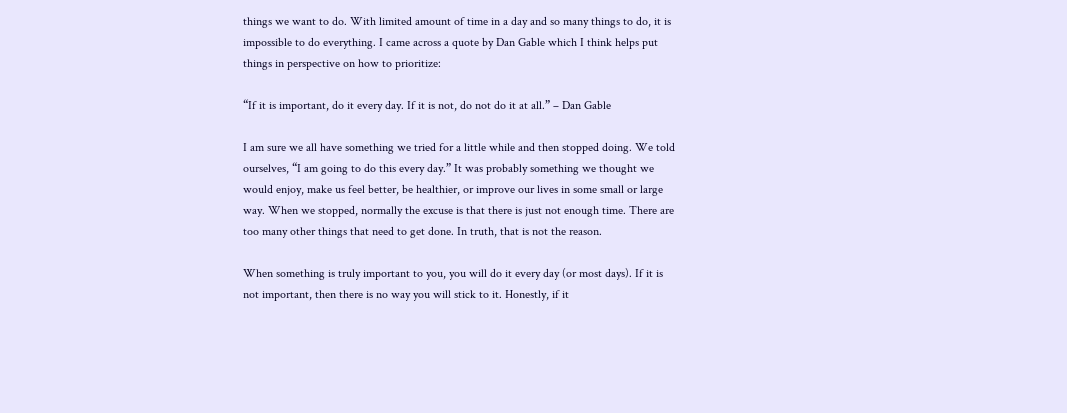things we want to do. With limited amount of time in a day and so many things to do, it is impossible to do everything. I came across a quote by Dan Gable which I think helps put things in perspective on how to prioritize:

“If it is important, do it every day. If it is not, do not do it at all.” – Dan Gable

I am sure we all have something we tried for a little while and then stopped doing. We told ourselves, “I am going to do this every day.” It was probably something we thought we would enjoy, make us feel better, be healthier, or improve our lives in some small or large way. When we stopped, normally the excuse is that there is just not enough time. There are too many other things that need to get done. In truth, that is not the reason.

When something is truly important to you, you will do it every day (or most days). If it is not important, then there is no way you will stick to it. Honestly, if it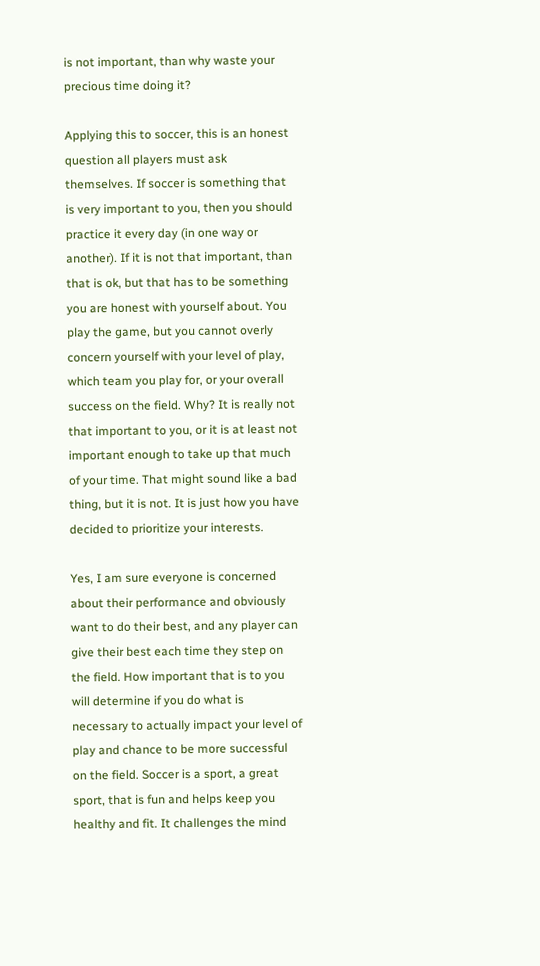is not important, than why waste your precious time doing it?

Applying this to soccer, this is an honest question all players must ask themselves. If soccer is something that is very important to you, then you should practice it every day (in one way or another). If it is not that important, than that is ok, but that has to be something you are honest with yourself about. You play the game, but you cannot overly concern yourself with your level of play, which team you play for, or your overall success on the field. Why? It is really not that important to you, or it is at least not important enough to take up that much of your time. That might sound like a bad thing, but it is not. It is just how you have decided to prioritize your interests.

Yes, I am sure everyone is concerned about their performance and obviously want to do their best, and any player can give their best each time they step on the field. How important that is to you will determine if you do what is necessary to actually impact your level of play and chance to be more successful on the field. Soccer is a sport, a great sport, that is fun and helps keep you healthy and fit. It challenges the mind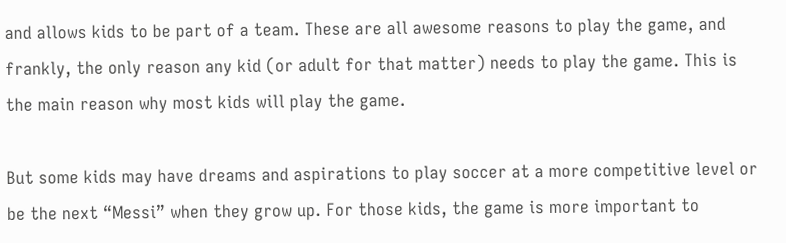and allows kids to be part of a team. These are all awesome reasons to play the game, and frankly, the only reason any kid (or adult for that matter) needs to play the game. This is the main reason why most kids will play the game.

But some kids may have dreams and aspirations to play soccer at a more competitive level or be the next “Messi” when they grow up. For those kids, the game is more important to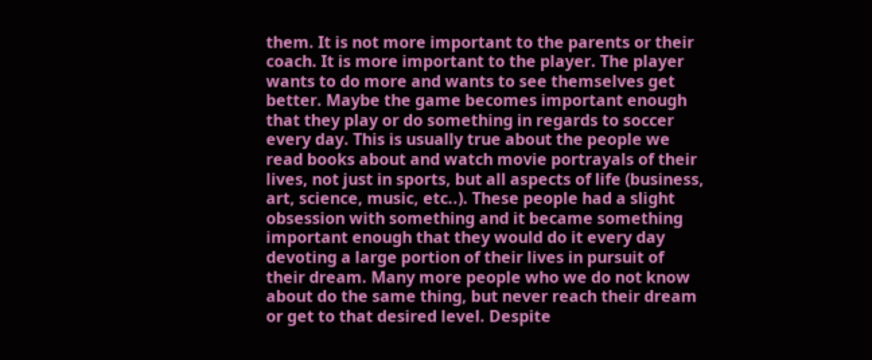them. It is not more important to the parents or their coach. It is more important to the player. The player wants to do more and wants to see themselves get better. Maybe the game becomes important enough that they play or do something in regards to soccer every day. This is usually true about the people we read books about and watch movie portrayals of their lives, not just in sports, but all aspects of life (business, art, science, music, etc..). These people had a slight obsession with something and it became something important enough that they would do it every day devoting a large portion of their lives in pursuit of their dream. Many more people who we do not know about do the same thing, but never reach their dream or get to that desired level. Despite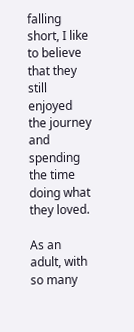falling short, I like to believe that they still enjoyed the journey and spending the time doing what they loved.

As an adult, with so many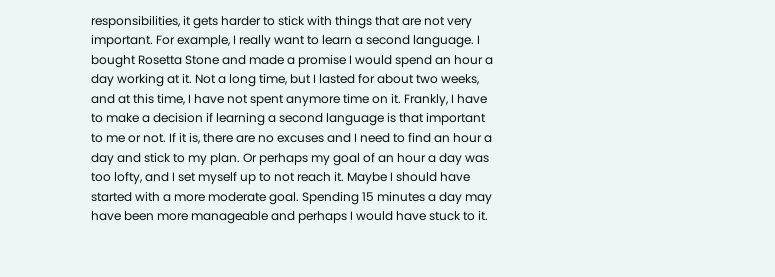responsibilities, it gets harder to stick with things that are not very important. For example, I really want to learn a second language. I bought Rosetta Stone and made a promise I would spend an hour a day working at it. Not a long time, but I lasted for about two weeks, and at this time, I have not spent anymore time on it. Frankly, I have to make a decision if learning a second language is that important to me or not. If it is, there are no excuses and I need to find an hour a day and stick to my plan. Or perhaps my goal of an hour a day was too lofty, and I set myself up to not reach it. Maybe I should have started with a more moderate goal. Spending 15 minutes a day may have been more manageable and perhaps I would have stuck to it.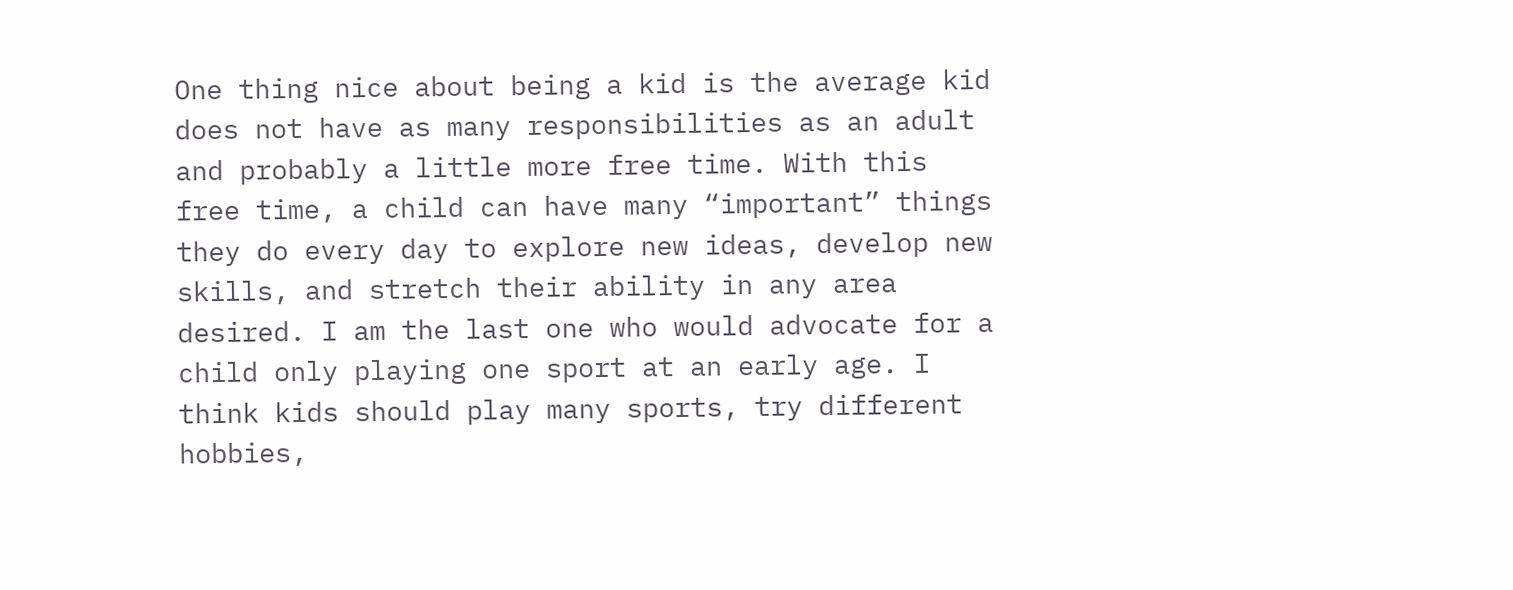One thing nice about being a kid is the average kid does not have as many responsibilities as an adult and probably a little more free time. With this free time, a child can have many “important” things they do every day to explore new ideas, develop new skills, and stretch their ability in any area desired. I am the last one who would advocate for a child only playing one sport at an early age. I think kids should play many sports, try different hobbies,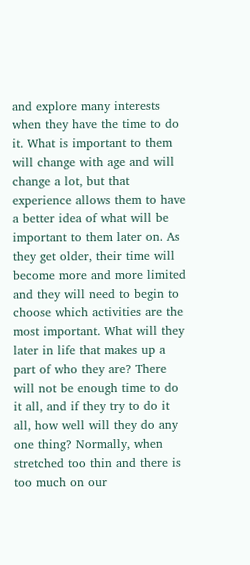and explore many interests when they have the time to do it. What is important to them will change with age and will change a lot, but that experience allows them to have a better idea of what will be important to them later on. As they get older, their time will become more and more limited and they will need to begin to choose which activities are the most important. What will they later in life that makes up a part of who they are? There will not be enough time to do it all, and if they try to do it all, how well will they do any one thing? Normally, when stretched too thin and there is too much on our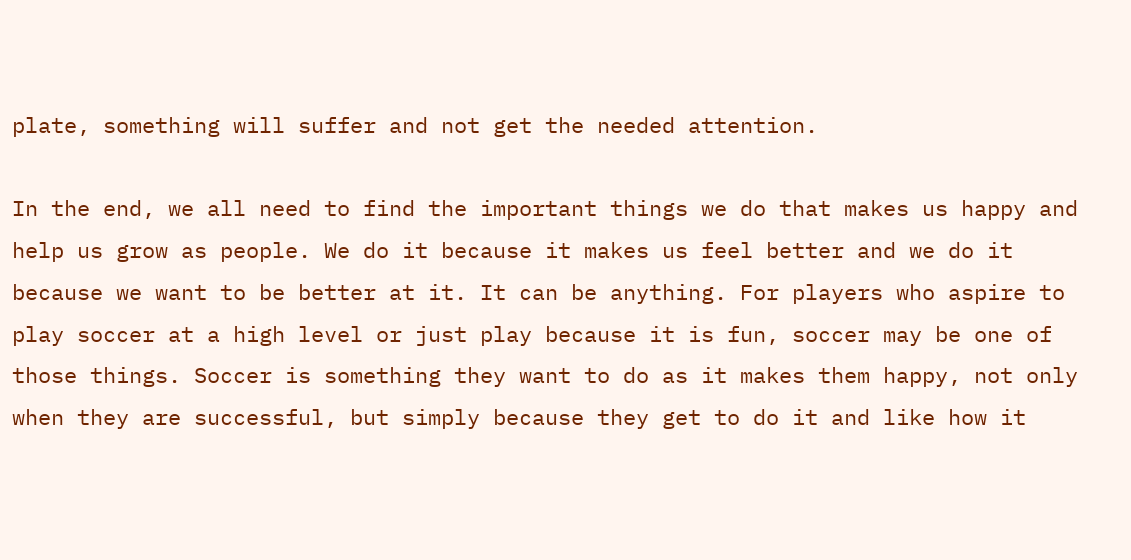plate, something will suffer and not get the needed attention.

In the end, we all need to find the important things we do that makes us happy and help us grow as people. We do it because it makes us feel better and we do it because we want to be better at it. It can be anything. For players who aspire to play soccer at a high level or just play because it is fun, soccer may be one of those things. Soccer is something they want to do as it makes them happy, not only when they are successful, but simply because they get to do it and like how it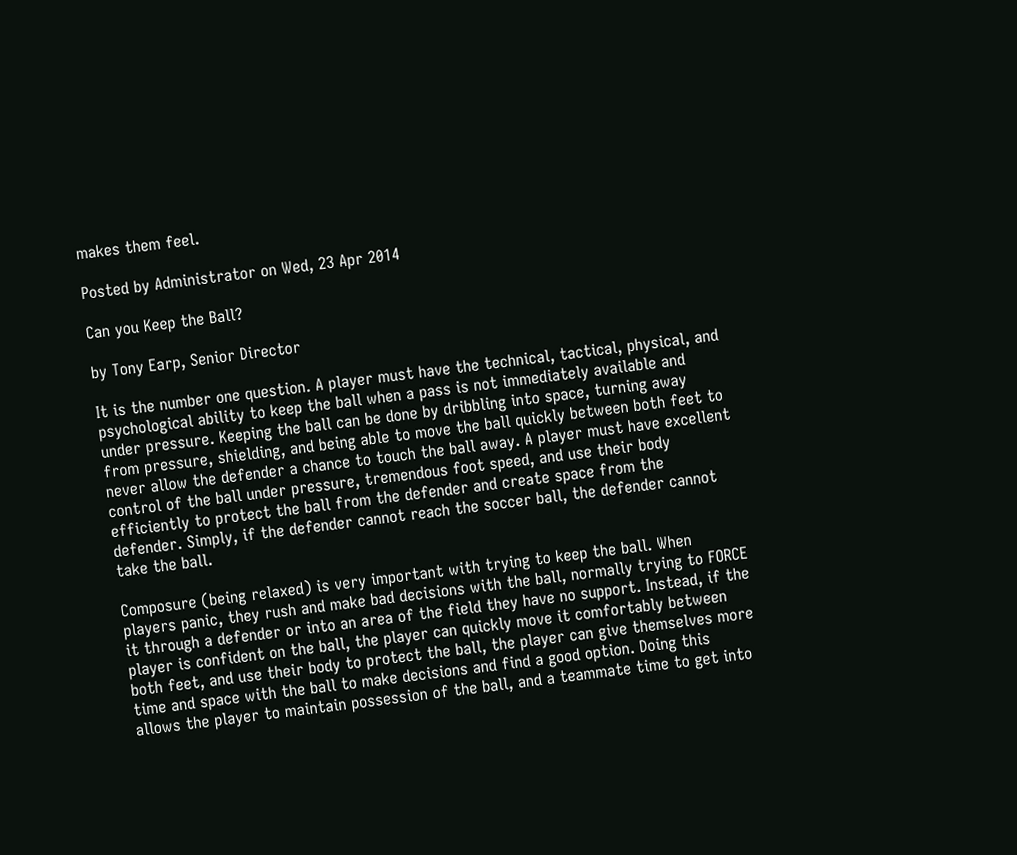makes them feel.

Posted by Administrator on Wed, 23 Apr 2014

Can you Keep the Ball?

by Tony Earp, Senior Director

It is the number one question. A player must have the technical, tactical, physical, and psychological ability to keep the ball when a pass is not immediately available and under pressure. Keeping the ball can be done by dribbling into space, turning away from pressure, shielding, and being able to move the ball quickly between both feet to never allow the defender a chance to touch the ball away. A player must have excellent control of the ball under pressure, tremendous foot speed, and use their body efficiently to protect the ball from the defender and create space from the defender. Simply, if the defender cannot reach the soccer ball, the defender cannot take the ball.

Composure (being relaxed) is very important with trying to keep the ball. When players panic, they rush and make bad decisions with the ball, normally trying to FORCE it through a defender or into an area of the field they have no support. Instead, if the player is confident on the ball, the player can quickly move it comfortably between both feet, and use their body to protect the ball, the player can give themselves more time and space with the ball to make decisions and find a good option. Doing this allows the player to maintain possession of the ball, and a teammate time to get into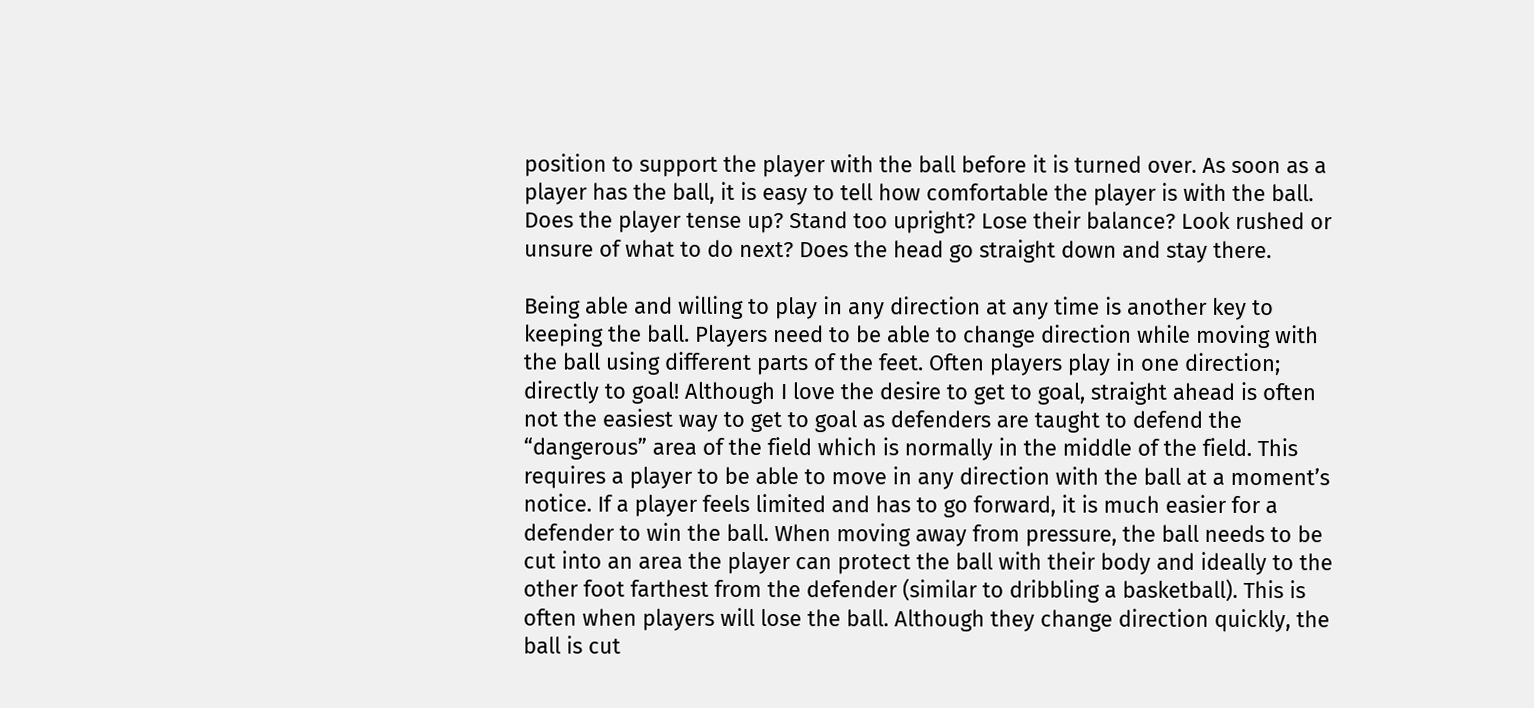position to support the player with the ball before it is turned over. As soon as a player has the ball, it is easy to tell how comfortable the player is with the ball. Does the player tense up? Stand too upright? Lose their balance? Look rushed or unsure of what to do next? Does the head go straight down and stay there.

Being able and willing to play in any direction at any time is another key to keeping the ball. Players need to be able to change direction while moving with the ball using different parts of the feet. Often players play in one direction; directly to goal! Although I love the desire to get to goal, straight ahead is often not the easiest way to get to goal as defenders are taught to defend the “dangerous” area of the field which is normally in the middle of the field. This requires a player to be able to move in any direction with the ball at a moment’s notice. If a player feels limited and has to go forward, it is much easier for a defender to win the ball. When moving away from pressure, the ball needs to be cut into an area the player can protect the ball with their body and ideally to the other foot farthest from the defender (similar to dribbling a basketball). This is often when players will lose the ball. Although they change direction quickly, the ball is cut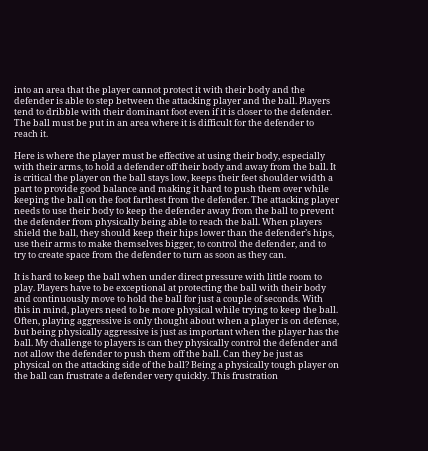into an area that the player cannot protect it with their body and the defender is able to step between the attacking player and the ball. Players tend to dribble with their dominant foot even if it is closer to the defender. The ball must be put in an area where it is difficult for the defender to reach it.

Here is where the player must be effective at using their body, especially with their arms, to hold a defender off their body and away from the ball. It is critical the player on the ball stays low, keeps their feet shoulder width a part to provide good balance and making it hard to push them over while keeping the ball on the foot farthest from the defender. The attacking player needs to use their body to keep the defender away from the ball to prevent the defender from physically being able to reach the ball. When players shield the ball, they should keep their hips lower than the defender’s hips, use their arms to make themselves bigger, to control the defender, and to try to create space from the defender to turn as soon as they can.

It is hard to keep the ball when under direct pressure with little room to play. Players have to be exceptional at protecting the ball with their body and continuously move to hold the ball for just a couple of seconds. With this in mind, players need to be more physical while trying to keep the ball. Often, playing aggressive is only thought about when a player is on defense, but being physically aggressive is just as important when the player has the ball. My challenge to players is can they physically control the defender and not allow the defender to push them off the ball. Can they be just as physical on the attacking side of the ball? Being a physically tough player on the ball can frustrate a defender very quickly. This frustration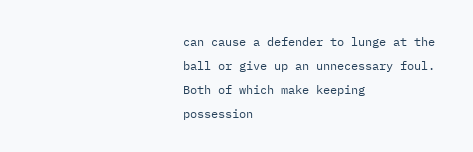can cause a defender to lunge at the ball or give up an unnecessary foul. Both of which make keeping possession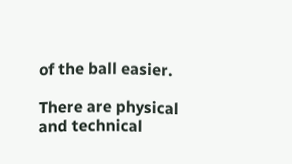of the ball easier.

There are physical and technical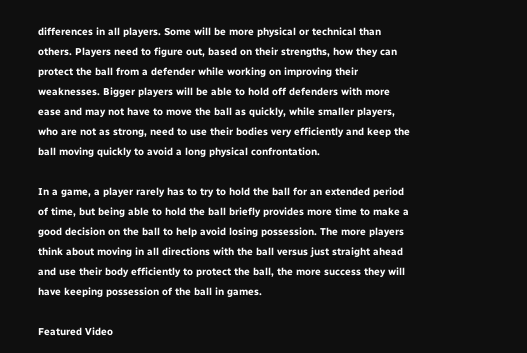differences in all players. Some will be more physical or technical than others. Players need to figure out, based on their strengths, how they can protect the ball from a defender while working on improving their weaknesses. Bigger players will be able to hold off defenders with more ease and may not have to move the ball as quickly, while smaller players, who are not as strong, need to use their bodies very efficiently and keep the ball moving quickly to avoid a long physical confrontation.

In a game, a player rarely has to try to hold the ball for an extended period of time, but being able to hold the ball briefly provides more time to make a good decision on the ball to help avoid losing possession. The more players think about moving in all directions with the ball versus just straight ahead and use their body efficiently to protect the ball, the more success they will have keeping possession of the ball in games.

Featured Video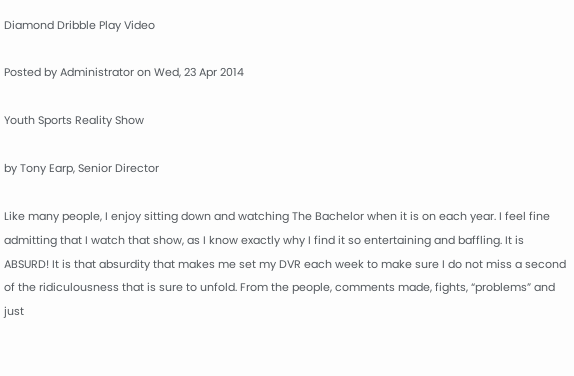Diamond Dribble Play Video

Posted by Administrator on Wed, 23 Apr 2014

Youth Sports Reality Show

by Tony Earp, Senior Director

Like many people, I enjoy sitting down and watching The Bachelor when it is on each year. I feel fine admitting that I watch that show, as I know exactly why I find it so entertaining and baffling. It is ABSURD! It is that absurdity that makes me set my DVR each week to make sure I do not miss a second of the ridiculousness that is sure to unfold. From the people, comments made, fights, “problems” and just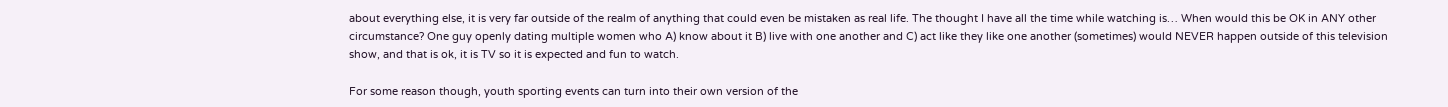about everything else, it is very far outside of the realm of anything that could even be mistaken as real life. The thought I have all the time while watching is… When would this be OK in ANY other circumstance? One guy openly dating multiple women who A) know about it B) live with one another and C) act like they like one another (sometimes) would NEVER happen outside of this television show, and that is ok, it is TV so it is expected and fun to watch.

For some reason though, youth sporting events can turn into their own version of the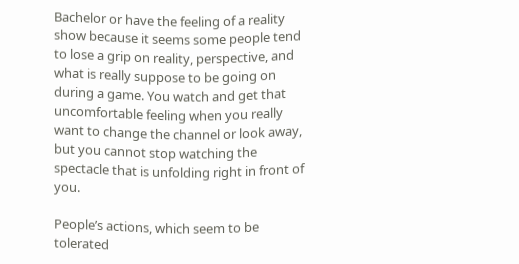Bachelor or have the feeling of a reality show because it seems some people tend to lose a grip on reality, perspective, and what is really suppose to be going on during a game. You watch and get that uncomfortable feeling when you really want to change the channel or look away, but you cannot stop watching the spectacle that is unfolding right in front of you.

People’s actions, which seem to be tolerated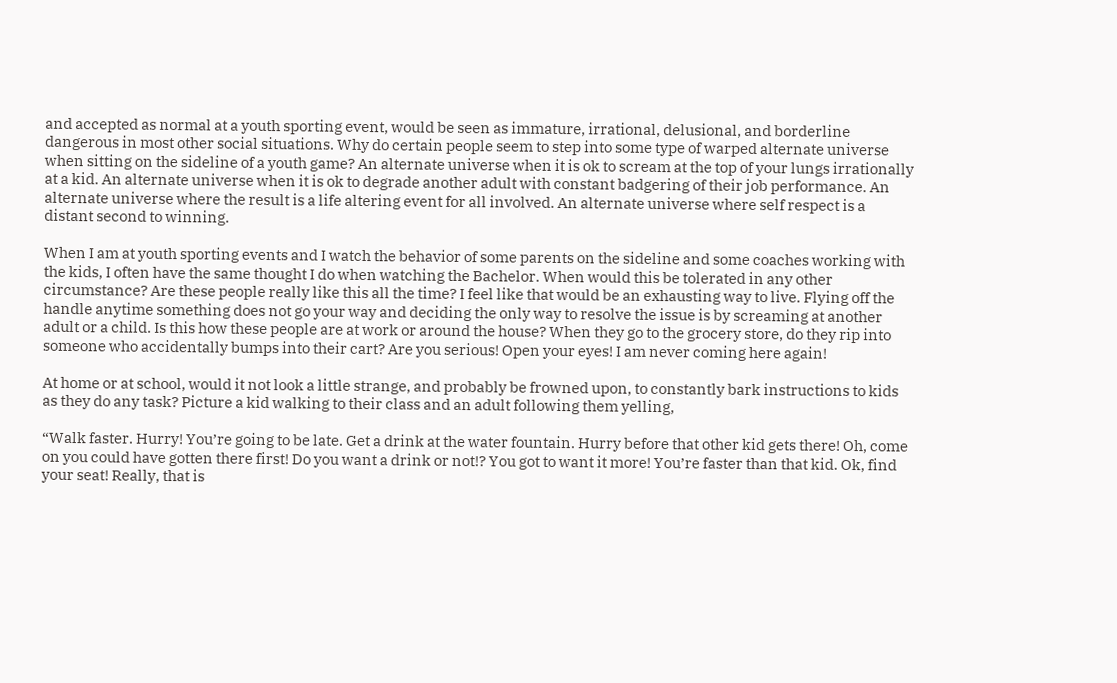and accepted as normal at a youth sporting event, would be seen as immature, irrational, delusional, and borderline dangerous in most other social situations. Why do certain people seem to step into some type of warped alternate universe when sitting on the sideline of a youth game? An alternate universe when it is ok to scream at the top of your lungs irrationally at a kid. An alternate universe when it is ok to degrade another adult with constant badgering of their job performance. An alternate universe where the result is a life altering event for all involved. An alternate universe where self respect is a distant second to winning.

When I am at youth sporting events and I watch the behavior of some parents on the sideline and some coaches working with the kids, I often have the same thought I do when watching the Bachelor. When would this be tolerated in any other circumstance? Are these people really like this all the time? I feel like that would be an exhausting way to live. Flying off the handle anytime something does not go your way and deciding the only way to resolve the issue is by screaming at another adult or a child. Is this how these people are at work or around the house? When they go to the grocery store, do they rip into someone who accidentally bumps into their cart? Are you serious! Open your eyes! I am never coming here again!

At home or at school, would it not look a little strange, and probably be frowned upon, to constantly bark instructions to kids as they do any task? Picture a kid walking to their class and an adult following them yelling,

“Walk faster. Hurry! You’re going to be late. Get a drink at the water fountain. Hurry before that other kid gets there! Oh, come on you could have gotten there first! Do you want a drink or not!? You got to want it more! You’re faster than that kid. Ok, find your seat! Really, that is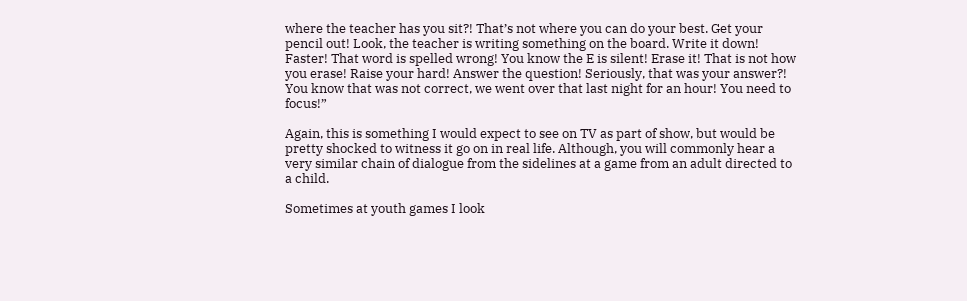where the teacher has you sit?! That’s not where you can do your best. Get your pencil out! Look, the teacher is writing something on the board. Write it down! Faster! That word is spelled wrong! You know the E is silent! Erase it! That is not how you erase! Raise your hard! Answer the question! Seriously, that was your answer?! You know that was not correct, we went over that last night for an hour! You need to focus!”

Again, this is something I would expect to see on TV as part of show, but would be pretty shocked to witness it go on in real life. Although, you will commonly hear a very similar chain of dialogue from the sidelines at a game from an adult directed to a child.

Sometimes at youth games I look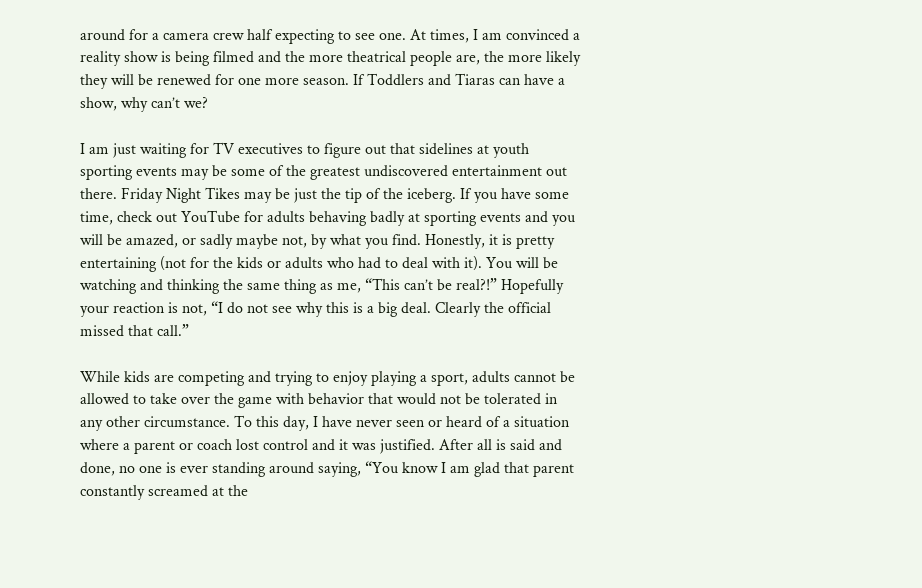around for a camera crew half expecting to see one. At times, I am convinced a reality show is being filmed and the more theatrical people are, the more likely they will be renewed for one more season. If Toddlers and Tiaras can have a show, why can’t we?

I am just waiting for TV executives to figure out that sidelines at youth sporting events may be some of the greatest undiscovered entertainment out there. Friday Night Tikes may be just the tip of the iceberg. If you have some time, check out YouTube for adults behaving badly at sporting events and you will be amazed, or sadly maybe not, by what you find. Honestly, it is pretty entertaining (not for the kids or adults who had to deal with it). You will be watching and thinking the same thing as me, “This can’t be real?!” Hopefully your reaction is not, “I do not see why this is a big deal. Clearly the official missed that call.”

While kids are competing and trying to enjoy playing a sport, adults cannot be allowed to take over the game with behavior that would not be tolerated in any other circumstance. To this day, I have never seen or heard of a situation where a parent or coach lost control and it was justified. After all is said and done, no one is ever standing around saying, “You know I am glad that parent constantly screamed at the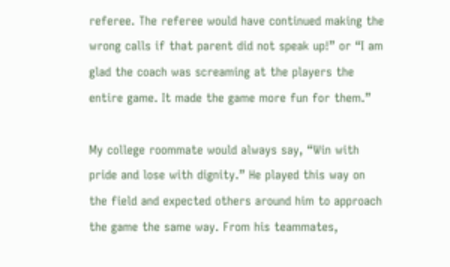referee. The referee would have continued making the wrong calls if that parent did not speak up!” or “I am glad the coach was screaming at the players the entire game. It made the game more fun for them.”

My college roommate would always say, “Win with pride and lose with dignity.” He played this way on the field and expected others around him to approach the game the same way. From his teammates,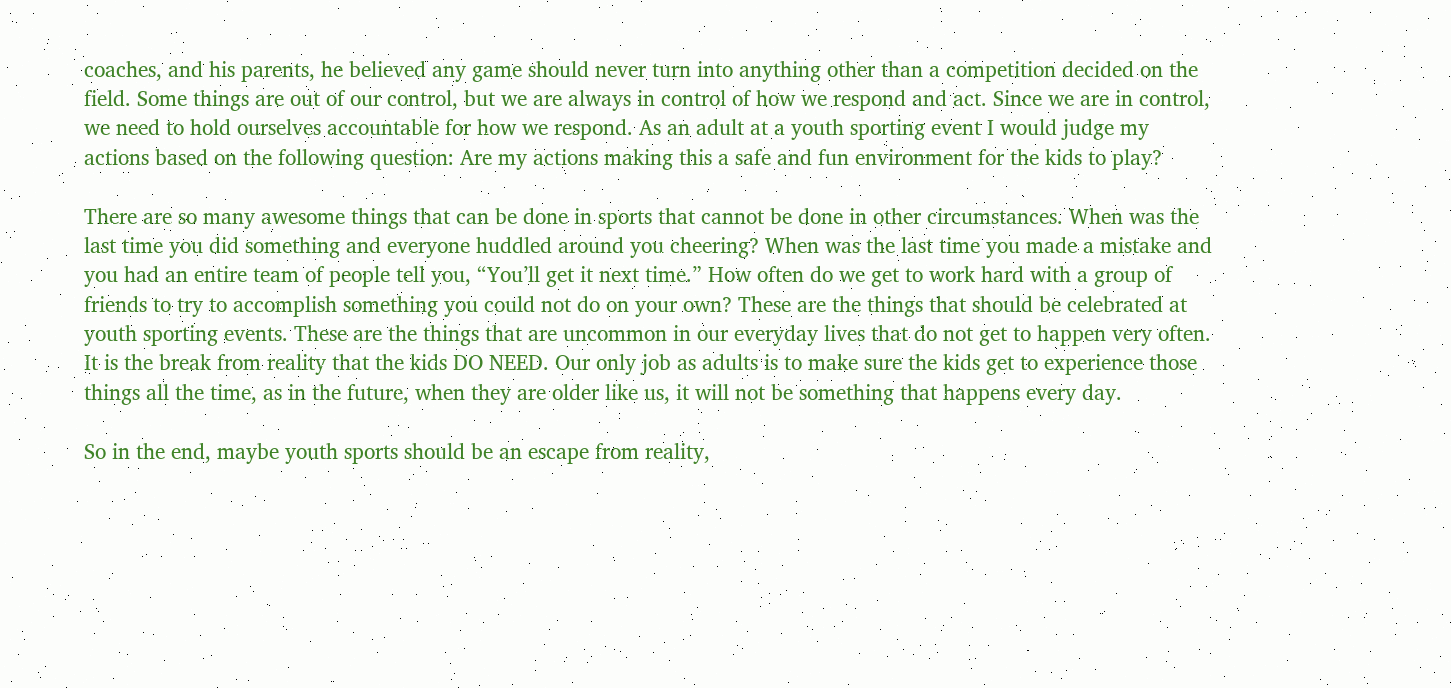coaches, and his parents, he believed any game should never turn into anything other than a competition decided on the field. Some things are out of our control, but we are always in control of how we respond and act. Since we are in control, we need to hold ourselves accountable for how we respond. As an adult at a youth sporting event I would judge my actions based on the following question: Are my actions making this a safe and fun environment for the kids to play?

There are so many awesome things that can be done in sports that cannot be done in other circumstances. When was the last time you did something and everyone huddled around you cheering? When was the last time you made a mistake and you had an entire team of people tell you, “You’ll get it next time.” How often do we get to work hard with a group of friends to try to accomplish something you could not do on your own? These are the things that should be celebrated at youth sporting events. These are the things that are uncommon in our everyday lives that do not get to happen very often. It is the break from reality that the kids DO NEED. Our only job as adults is to make sure the kids get to experience those things all the time, as in the future, when they are older like us, it will not be something that happens every day.

So in the end, maybe youth sports should be an escape from reality,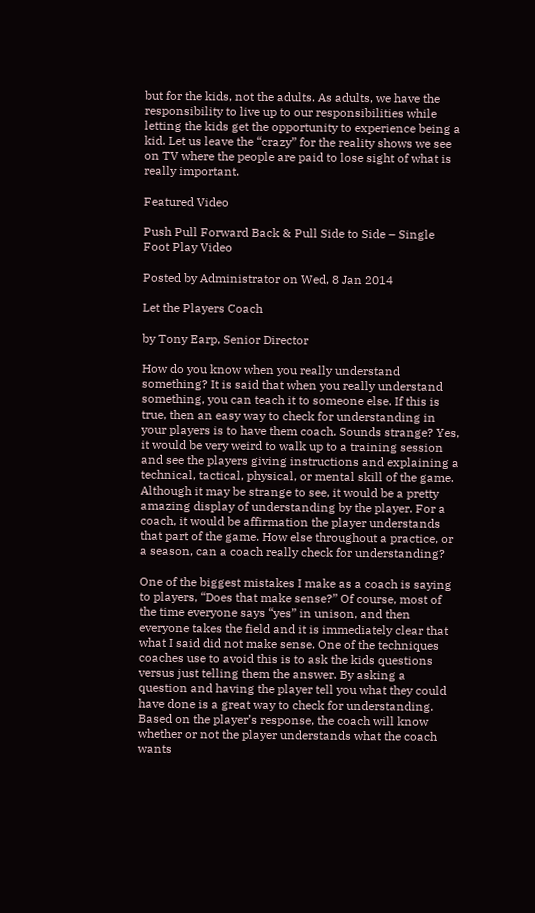but for the kids, not the adults. As adults, we have the responsibility to live up to our responsibilities while letting the kids get the opportunity to experience being a kid. Let us leave the “crazy” for the reality shows we see on TV where the people are paid to lose sight of what is really important.

Featured Video

Push Pull Forward Back & Pull Side to Side – Single Foot Play Video

Posted by Administrator on Wed, 8 Jan 2014

Let the Players Coach

by Tony Earp, Senior Director

How do you know when you really understand something? It is said that when you really understand something, you can teach it to someone else. If this is true, then an easy way to check for understanding in your players is to have them coach. Sounds strange? Yes, it would be very weird to walk up to a training session and see the players giving instructions and explaining a technical, tactical, physical, or mental skill of the game. Although it may be strange to see, it would be a pretty amazing display of understanding by the player. For a coach, it would be affirmation the player understands that part of the game. How else throughout a practice, or a season, can a coach really check for understanding?

One of the biggest mistakes I make as a coach is saying to players, “Does that make sense?” Of course, most of the time everyone says “yes” in unison, and then everyone takes the field and it is immediately clear that what I said did not make sense. One of the techniques coaches use to avoid this is to ask the kids questions versus just telling them the answer. By asking a question and having the player tell you what they could have done is a great way to check for understanding. Based on the player’s response, the coach will know whether or not the player understands what the coach wants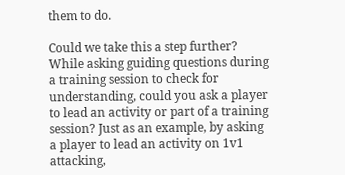them to do.

Could we take this a step further? While asking guiding questions during a training session to check for understanding, could you ask a player to lead an activity or part of a training session? Just as an example, by asking a player to lead an activity on 1v1 attacking,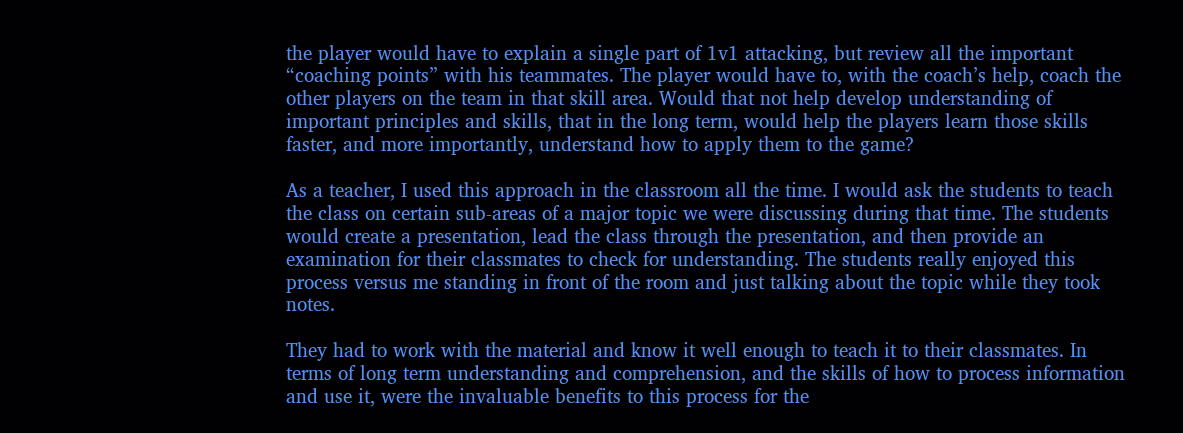the player would have to explain a single part of 1v1 attacking, but review all the important “coaching points” with his teammates. The player would have to, with the coach’s help, coach the other players on the team in that skill area. Would that not help develop understanding of important principles and skills, that in the long term, would help the players learn those skills faster, and more importantly, understand how to apply them to the game?

As a teacher, I used this approach in the classroom all the time. I would ask the students to teach the class on certain sub-areas of a major topic we were discussing during that time. The students would create a presentation, lead the class through the presentation, and then provide an examination for their classmates to check for understanding. The students really enjoyed this process versus me standing in front of the room and just talking about the topic while they took notes.

They had to work with the material and know it well enough to teach it to their classmates. In terms of long term understanding and comprehension, and the skills of how to process information and use it, were the invaluable benefits to this process for the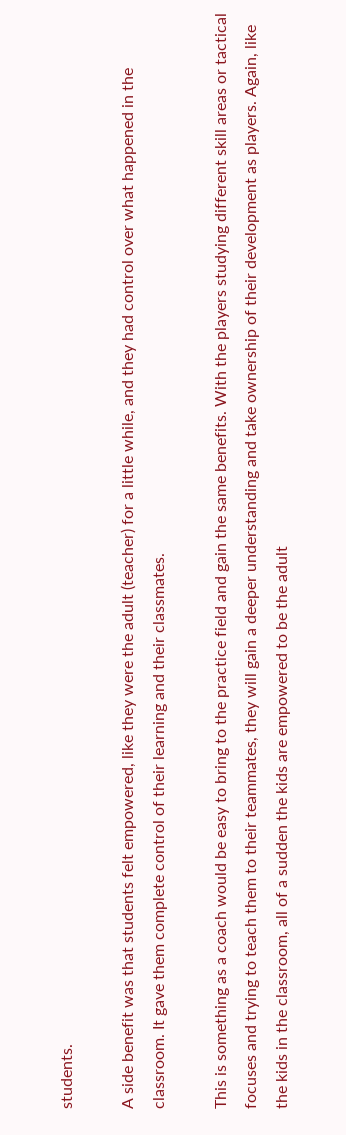students.

A side benefit was that students felt empowered, like they were the adult (teacher) for a little while, and they had control over what happened in the classroom. It gave them complete control of their learning and their classmates.

This is something as a coach would be easy to bring to the practice field and gain the same benefits. With the players studying different skill areas or tactical focuses and trying to teach them to their teammates, they will gain a deeper understanding and take ownership of their development as players. Again, like the kids in the classroom, all of a sudden the kids are empowered to be the adult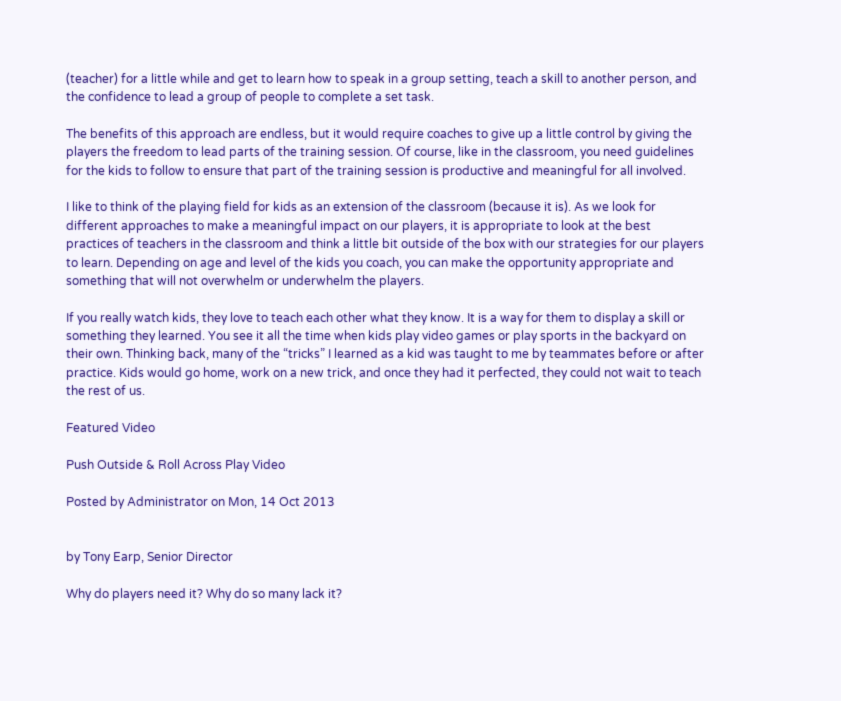(teacher) for a little while and get to learn how to speak in a group setting, teach a skill to another person, and the confidence to lead a group of people to complete a set task.

The benefits of this approach are endless, but it would require coaches to give up a little control by giving the players the freedom to lead parts of the training session. Of course, like in the classroom, you need guidelines for the kids to follow to ensure that part of the training session is productive and meaningful for all involved.

I like to think of the playing field for kids as an extension of the classroom (because it is). As we look for different approaches to make a meaningful impact on our players, it is appropriate to look at the best practices of teachers in the classroom and think a little bit outside of the box with our strategies for our players to learn. Depending on age and level of the kids you coach, you can make the opportunity appropriate and something that will not overwhelm or underwhelm the players.

If you really watch kids, they love to teach each other what they know. It is a way for them to display a skill or something they learned. You see it all the time when kids play video games or play sports in the backyard on their own. Thinking back, many of the “tricks” I learned as a kid was taught to me by teammates before or after practice. Kids would go home, work on a new trick, and once they had it perfected, they could not wait to teach the rest of us.

Featured Video

Push Outside & Roll Across Play Video

Posted by Administrator on Mon, 14 Oct 2013


by Tony Earp, Senior Director

Why do players need it? Why do so many lack it?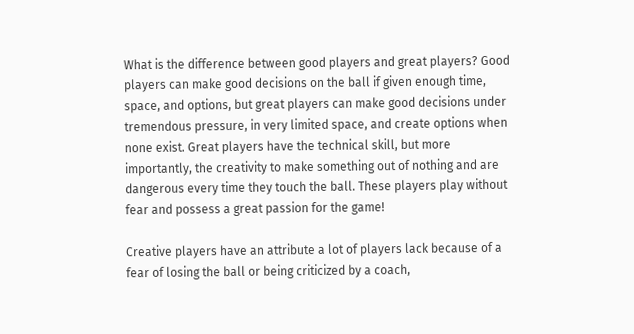What is the difference between good players and great players? Good players can make good decisions on the ball if given enough time, space, and options, but great players can make good decisions under tremendous pressure, in very limited space, and create options when none exist. Great players have the technical skill, but more importantly, the creativity to make something out of nothing and are dangerous every time they touch the ball. These players play without fear and possess a great passion for the game!

Creative players have an attribute a lot of players lack because of a fear of losing the ball or being criticized by a coach,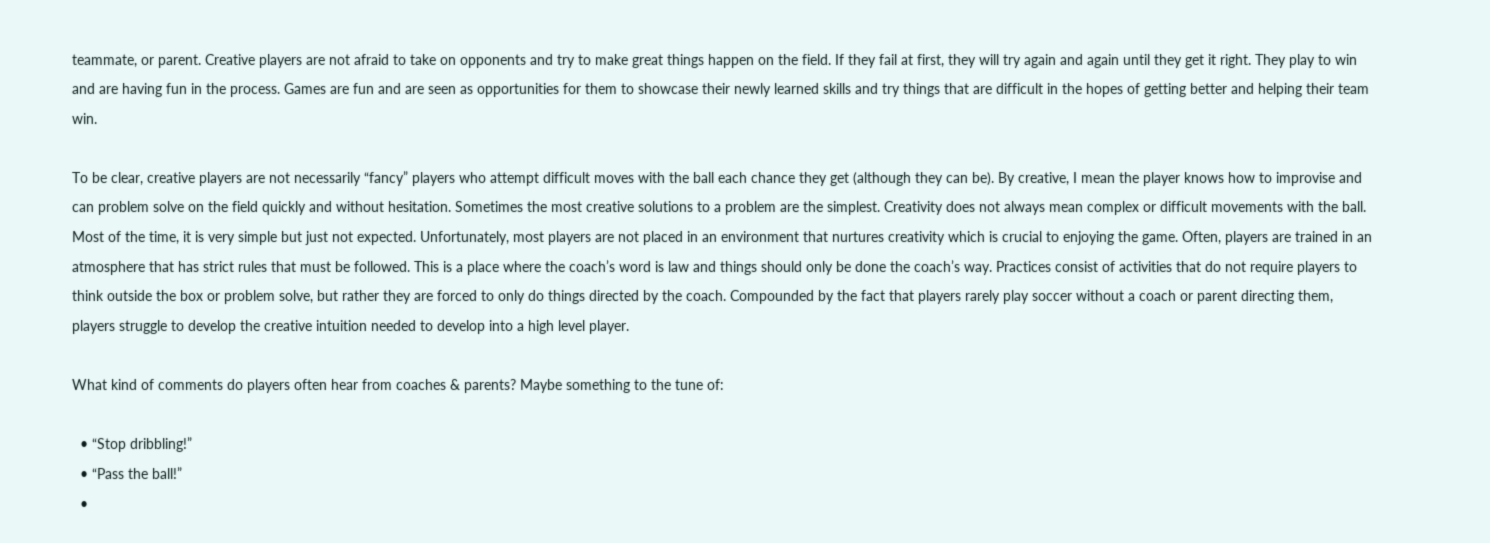teammate, or parent. Creative players are not afraid to take on opponents and try to make great things happen on the field. If they fail at first, they will try again and again until they get it right. They play to win and are having fun in the process. Games are fun and are seen as opportunities for them to showcase their newly learned skills and try things that are difficult in the hopes of getting better and helping their team win.

To be clear, creative players are not necessarily “fancy” players who attempt difficult moves with the ball each chance they get (although they can be). By creative, I mean the player knows how to improvise and can problem solve on the field quickly and without hesitation. Sometimes the most creative solutions to a problem are the simplest. Creativity does not always mean complex or difficult movements with the ball. Most of the time, it is very simple but just not expected. Unfortunately, most players are not placed in an environment that nurtures creativity which is crucial to enjoying the game. Often, players are trained in an atmosphere that has strict rules that must be followed. This is a place where the coach’s word is law and things should only be done the coach’s way. Practices consist of activities that do not require players to think outside the box or problem solve, but rather they are forced to only do things directed by the coach. Compounded by the fact that players rarely play soccer without a coach or parent directing them, players struggle to develop the creative intuition needed to develop into a high level player.

What kind of comments do players often hear from coaches & parents? Maybe something to the tune of:

  • “Stop dribbling!”
  • “Pass the ball!”
  •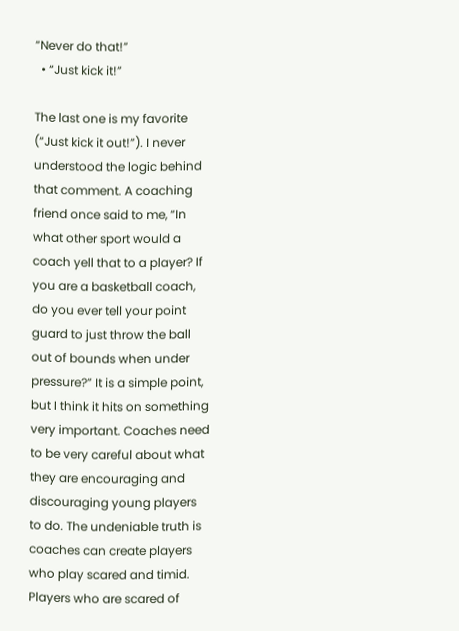“Never do that!”
  • “Just kick it!”

The last one is my favorite (“Just kick it out!”). I never understood the logic behind that comment. A coaching friend once said to me, “In what other sport would a coach yell that to a player? If you are a basketball coach, do you ever tell your point guard to just throw the ball out of bounds when under pressure?” It is a simple point, but I think it hits on something very important. Coaches need to be very careful about what they are encouraging and discouraging young players to do. The undeniable truth is coaches can create players who play scared and timid. Players who are scared of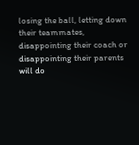losing the ball, letting down their teammates, disappointing their coach or disappointing their parents will do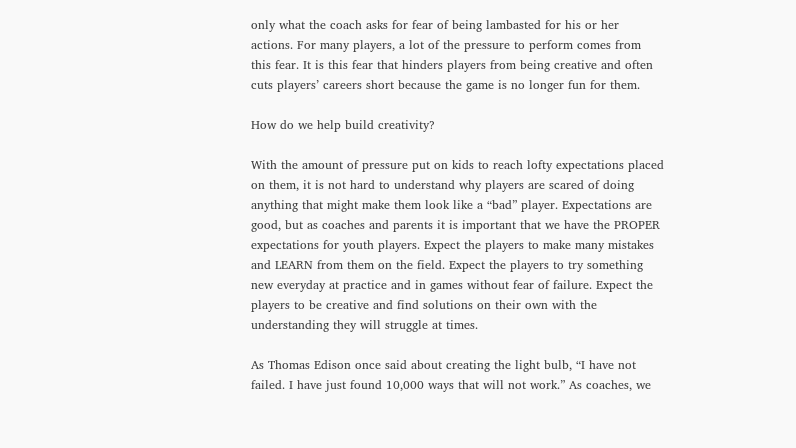only what the coach asks for fear of being lambasted for his or her actions. For many players, a lot of the pressure to perform comes from this fear. It is this fear that hinders players from being creative and often cuts players’ careers short because the game is no longer fun for them.

How do we help build creativity?

With the amount of pressure put on kids to reach lofty expectations placed on them, it is not hard to understand why players are scared of doing anything that might make them look like a “bad” player. Expectations are good, but as coaches and parents it is important that we have the PROPER expectations for youth players. Expect the players to make many mistakes and LEARN from them on the field. Expect the players to try something new everyday at practice and in games without fear of failure. Expect the players to be creative and find solutions on their own with the understanding they will struggle at times.

As Thomas Edison once said about creating the light bulb, “I have not failed. I have just found 10,000 ways that will not work.” As coaches, we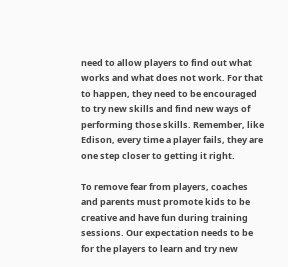need to allow players to find out what works and what does not work. For that to happen, they need to be encouraged to try new skills and find new ways of performing those skills. Remember, like Edison, every time a player fails, they are one step closer to getting it right.

To remove fear from players, coaches and parents must promote kids to be creative and have fun during training sessions. Our expectation needs to be for the players to learn and try new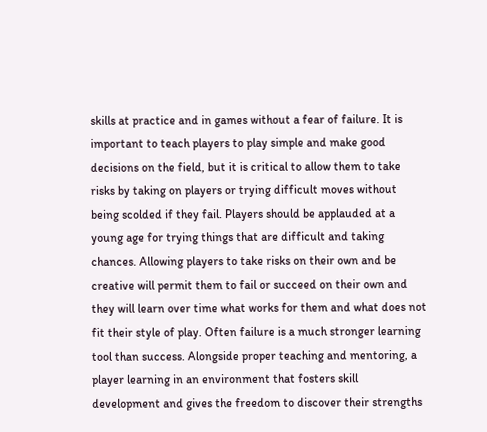skills at practice and in games without a fear of failure. It is important to teach players to play simple and make good decisions on the field, but it is critical to allow them to take risks by taking on players or trying difficult moves without being scolded if they fail. Players should be applauded at a young age for trying things that are difficult and taking chances. Allowing players to take risks on their own and be creative will permit them to fail or succeed on their own and they will learn over time what works for them and what does not fit their style of play. Often failure is a much stronger learning tool than success. Alongside proper teaching and mentoring, a player learning in an environment that fosters skill development and gives the freedom to discover their strengths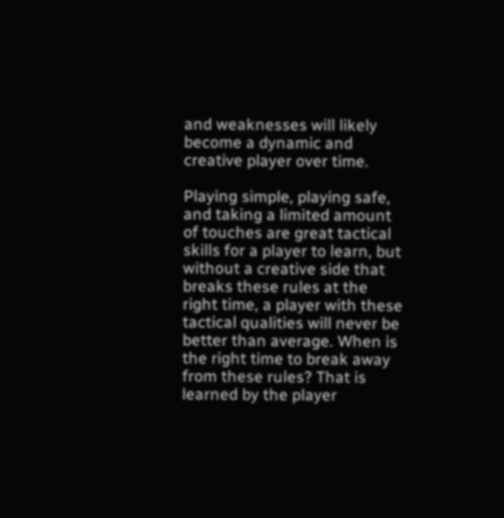and weaknesses will likely become a dynamic and creative player over time.

Playing simple, playing safe, and taking a limited amount of touches are great tactical skills for a player to learn, but without a creative side that breaks these rules at the right time, a player with these tactical qualities will never be better than average. When is the right time to break away from these rules? That is learned by the player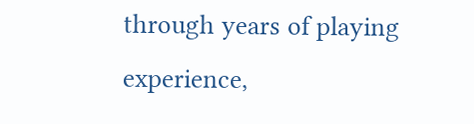through years of playing experience,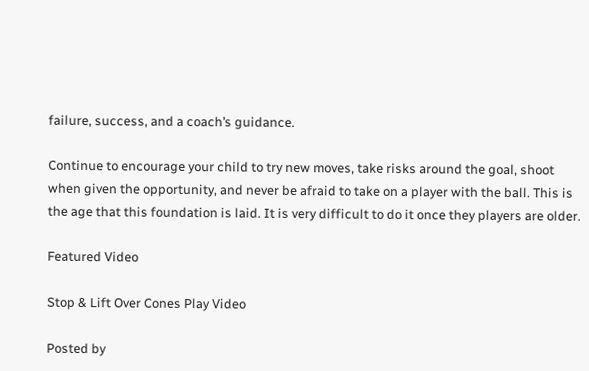failure, success, and a coach’s guidance.

Continue to encourage your child to try new moves, take risks around the goal, shoot when given the opportunity, and never be afraid to take on a player with the ball. This is the age that this foundation is laid. It is very difficult to do it once they players are older.

Featured Video

Stop & Lift Over Cones Play Video

Posted by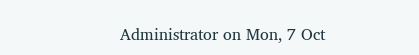Administrator on Mon, 7 Oct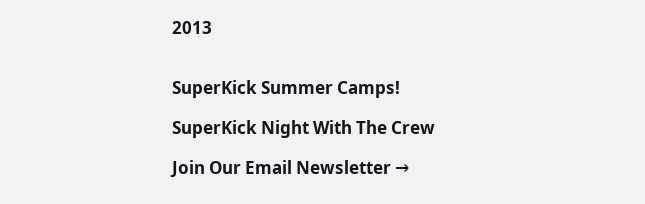2013


SuperKick Summer Camps!

SuperKick Night With The Crew

Join Our Email Newsletter →